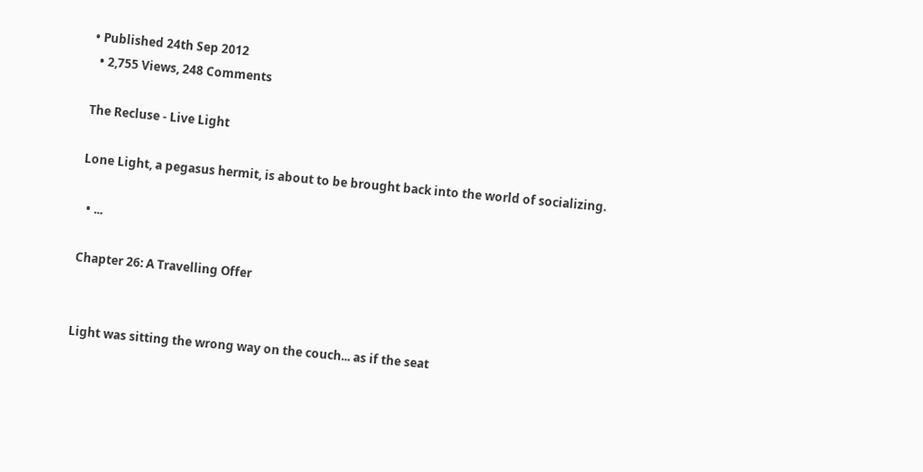• Published 24th Sep 2012
  • 2,755 Views, 248 Comments

The Recluse - Live Light

Lone Light, a pegasus hermit, is about to be brought back into the world of socializing.

  • ...

Chapter 26: A Travelling Offer


Light was sitting the wrong way on the couch... as if the seat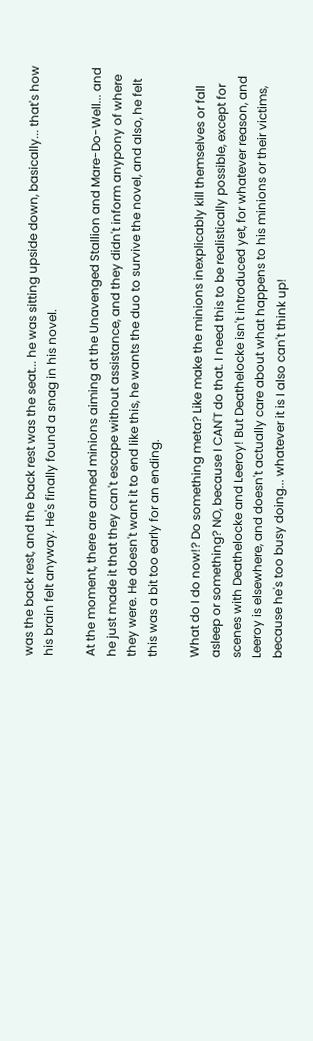was the back rest, and the back rest was the seat... he was sitting upside down, basically... that's how his brain felt anyway. He's finally found a snag in his novel.

At the moment, there are armed minions aiming at the Unavenged Stallion and Mare-Do-Well... and he just made it that they can't escape without assistance, and they didn't inform anypony of where they were. He doesn't want it to end like this, he wants the duo to survive the novel, and also, he felt this was a bit too early for an ending.

What do I do now!? Do something meta? Like make the minions inexplicably kill themselves or fall asleep or something? NO, because I CAN'T do that. I need this to be realistically possible, except for scenes with Deathelocke and Leeroy! But Deathelocke isn't introduced yet, for whatever reason, and Leeroy is elsewhere, and doesn't actually care about what happens to his minions or their victims, because he's too busy doing... whatever it is I also can't think up!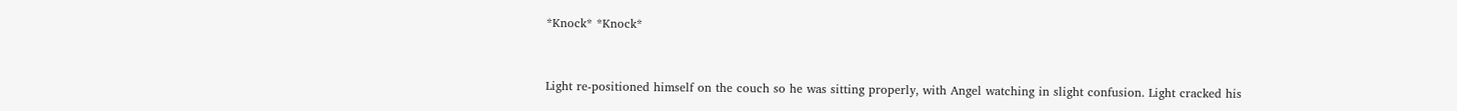*Knock* *Knock*


Light re-positioned himself on the couch so he was sitting properly, with Angel watching in slight confusion. Light cracked his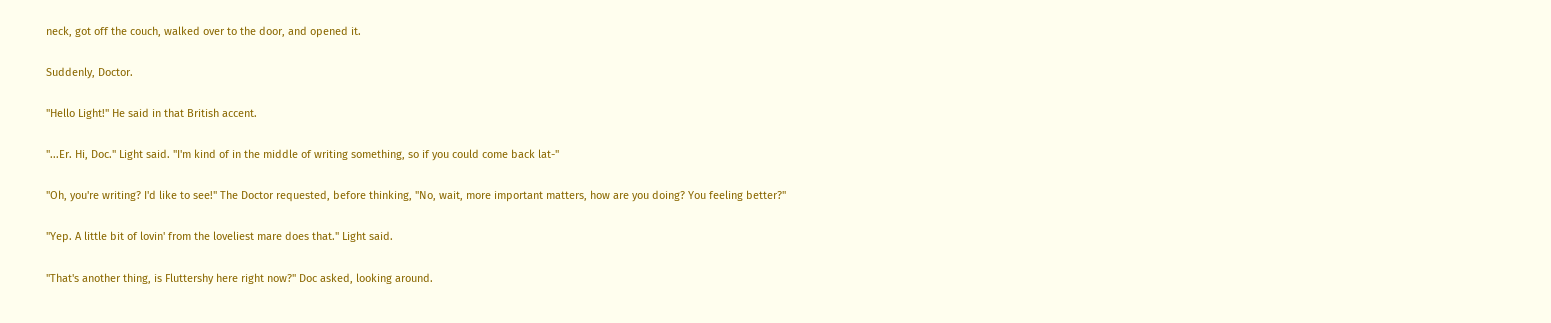neck, got off the couch, walked over to the door, and opened it.

Suddenly, Doctor.

"Hello Light!" He said in that British accent.

"...Er. Hi, Doc." Light said. "I'm kind of in the middle of writing something, so if you could come back lat-"

"Oh, you're writing? I'd like to see!" The Doctor requested, before thinking, "No, wait, more important matters, how are you doing? You feeling better?"

"Yep. A little bit of lovin' from the loveliest mare does that." Light said.

"That's another thing, is Fluttershy here right now?" Doc asked, looking around.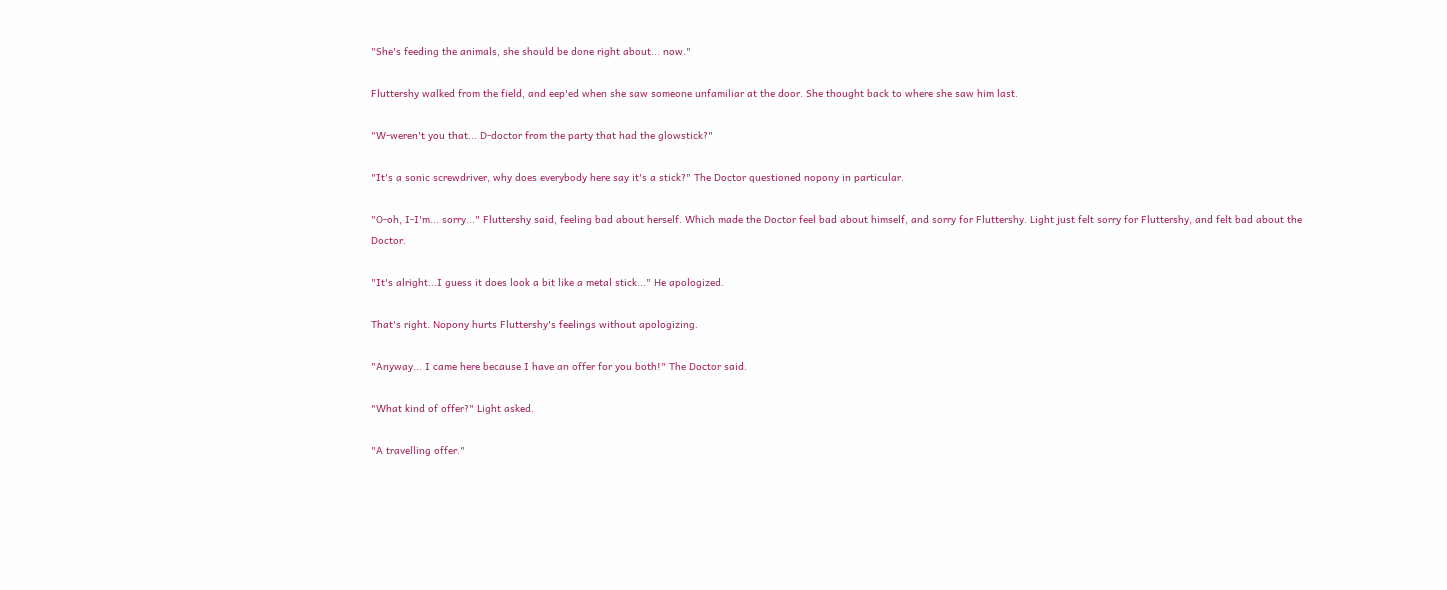"She's feeding the animals, she should be done right about... now."

Fluttershy walked from the field, and eep'ed when she saw someone unfamiliar at the door. She thought back to where she saw him last.

"W-weren't you that... D-doctor from the party that had the glowstick?"

"It's a sonic screwdriver, why does everybody here say it's a stick?" The Doctor questioned nopony in particular.

"O-oh, I-I'm... sorry..." Fluttershy said, feeling bad about herself. Which made the Doctor feel bad about himself, and sorry for Fluttershy. Light just felt sorry for Fluttershy, and felt bad about the Doctor.

"It's alright...I guess it does look a bit like a metal stick..." He apologized.

That's right. Nopony hurts Fluttershy's feelings without apologizing.

"Anyway... I came here because I have an offer for you both!" The Doctor said.

"What kind of offer?" Light asked.

"A travelling offer."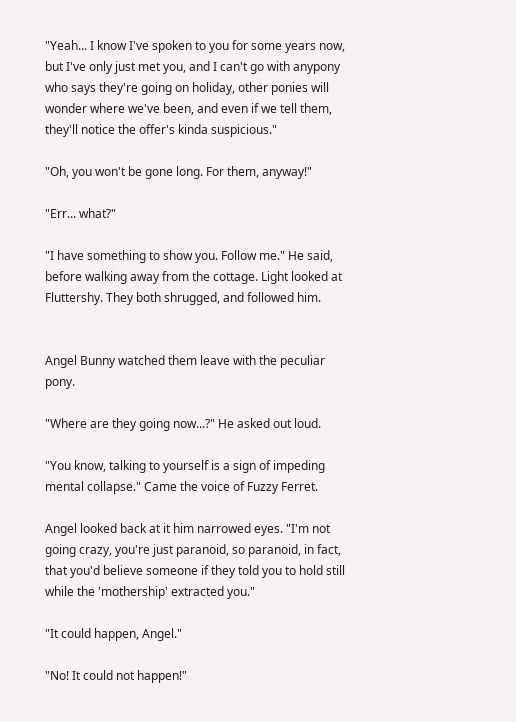"Yeah... I know I've spoken to you for some years now, but I've only just met you, and I can't go with anypony who says they're going on holiday, other ponies will wonder where we've been, and even if we tell them, they'll notice the offer's kinda suspicious."

"Oh, you won't be gone long. For them, anyway!"

"Err... what?"

"I have something to show you. Follow me." He said, before walking away from the cottage. Light looked at Fluttershy. They both shrugged, and followed him.


Angel Bunny watched them leave with the peculiar pony.

"Where are they going now...?" He asked out loud.

"You know, talking to yourself is a sign of impeding mental collapse." Came the voice of Fuzzy Ferret.

Angel looked back at it him narrowed eyes. "I'm not going crazy, you're just paranoid, so paranoid, in fact, that you'd believe someone if they told you to hold still while the 'mothership' extracted you."

"It could happen, Angel."

"No! It could not happen!"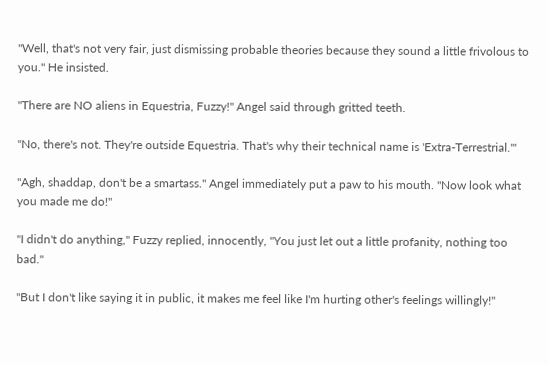"Well, that's not very fair, just dismissing probable theories because they sound a little frivolous to you." He insisted.

"There are NO aliens in Equestria, Fuzzy!" Angel said through gritted teeth.

"No, there's not. They're outside Equestria. That's why their technical name is 'Extra-Terrestrial.'"

"Agh, shaddap, don't be a smartass." Angel immediately put a paw to his mouth. "Now look what you made me do!"

"I didn't do anything," Fuzzy replied, innocently, "You just let out a little profanity, nothing too bad."

"But I don't like saying it in public, it makes me feel like I'm hurting other's feelings willingly!"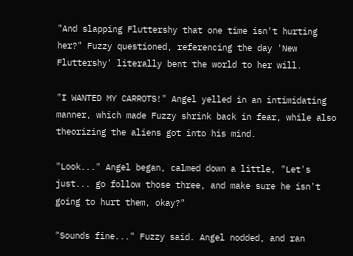"And slapping Fluttershy that one time isn't hurting her?" Fuzzy questioned, referencing the day 'New Fluttershy' literally bent the world to her will.

"I WANTED MY CARROTS!" Angel yelled in an intimidating manner, which made Fuzzy shrink back in fear, while also theorizing the aliens got into his mind.

"Look..." Angel began, calmed down a little, "Let's just... go follow those three, and make sure he isn't going to hurt them, okay?"

"Sounds fine..." Fuzzy said. Angel nodded, and ran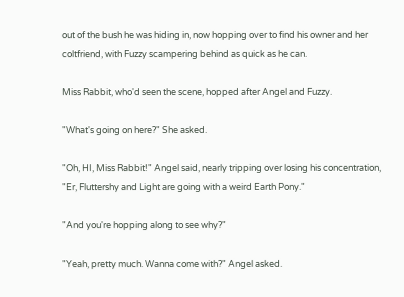out of the bush he was hiding in, now hopping over to find his owner and her coltfriend, with Fuzzy scampering behind as quick as he can.

Miss Rabbit, who'd seen the scene, hopped after Angel and Fuzzy.

"What's going on here?" She asked.

"Oh, HI, Miss Rabbit!" Angel said, nearly tripping over losing his concentration, "Er, Fluttershy and Light are going with a weird Earth Pony."

"And you're hopping along to see why?"

"Yeah, pretty much. Wanna come with?" Angel asked.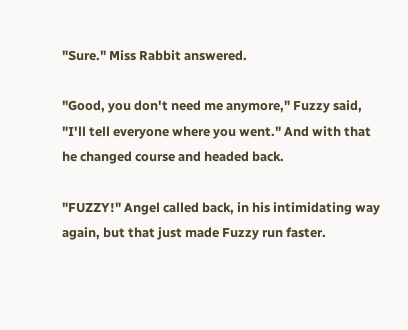"Sure." Miss Rabbit answered.

"Good, you don't need me anymore," Fuzzy said, "I'll tell everyone where you went." And with that he changed course and headed back.

"FUZZY!" Angel called back, in his intimidating way again, but that just made Fuzzy run faster.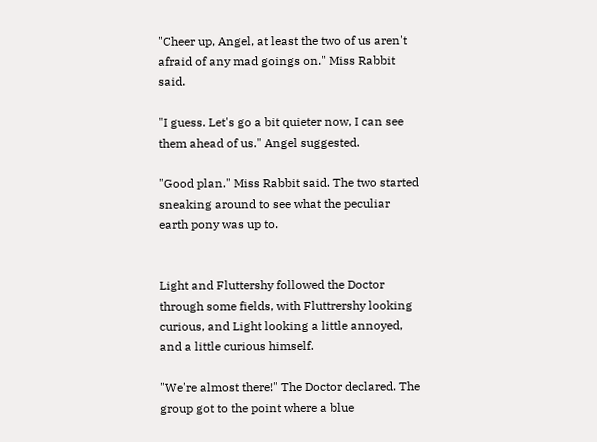"Cheer up, Angel, at least the two of us aren't afraid of any mad goings on." Miss Rabbit said.

"I guess. Let's go a bit quieter now, I can see them ahead of us." Angel suggested.

"Good plan." Miss Rabbit said. The two started sneaking around to see what the peculiar earth pony was up to.


Light and Fluttershy followed the Doctor through some fields, with Fluttrershy looking curious, and Light looking a little annoyed, and a little curious himself.

"We're almost there!" The Doctor declared. The group got to the point where a blue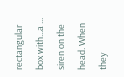rectangular box with...a ... siren on the head. When they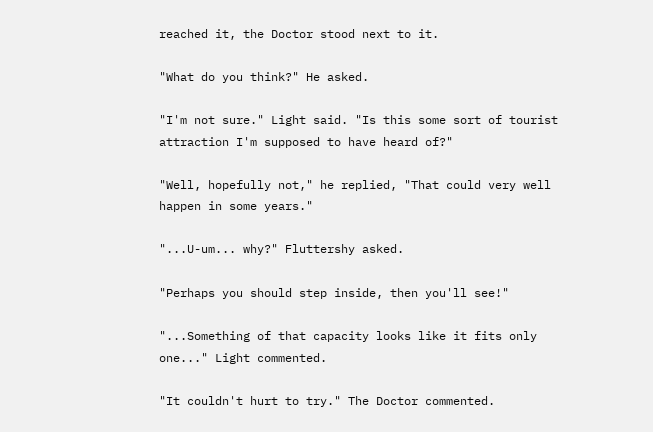reached it, the Doctor stood next to it.

"What do you think?" He asked.

"I'm not sure." Light said. "Is this some sort of tourist attraction I'm supposed to have heard of?"

"Well, hopefully not," he replied, "That could very well happen in some years."

"...U-um... why?" Fluttershy asked.

"Perhaps you should step inside, then you'll see!"

"...Something of that capacity looks like it fits only one..." Light commented.

"It couldn't hurt to try." The Doctor commented.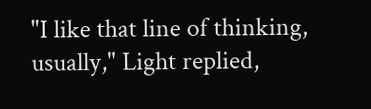"I like that line of thinking, usually," Light replied,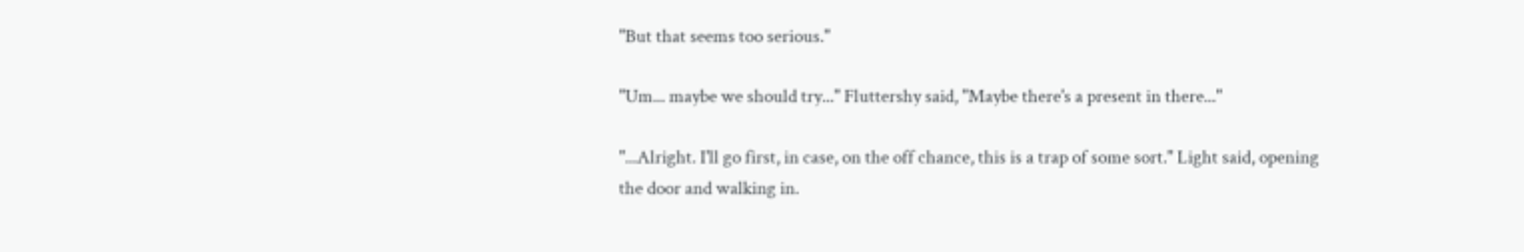"But that seems too serious."

"Um... maybe we should try..." Fluttershy said, "Maybe there's a present in there..."

"...Alright. I'll go first, in case, on the off chance, this is a trap of some sort." Light said, opening the door and walking in.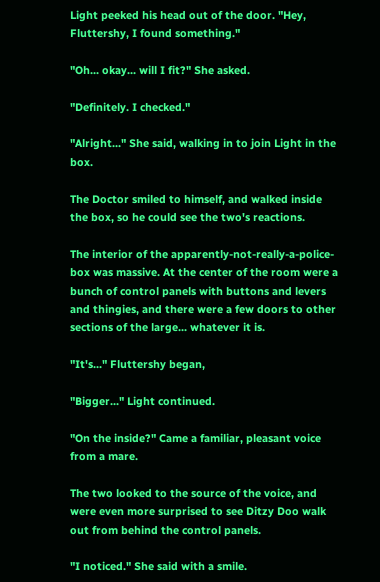Light peeked his head out of the door. "Hey, Fluttershy, I found something."

"Oh... okay... will I fit?" She asked.

"Definitely. I checked."

"Alright..." She said, walking in to join Light in the box.

The Doctor smiled to himself, and walked inside the box, so he could see the two's reactions.

The interior of the apparently-not-really-a-police-box was massive. At the center of the room were a bunch of control panels with buttons and levers and thingies, and there were a few doors to other sections of the large... whatever it is.

"It's..." Fluttershy began,

"Bigger..." Light continued.

"On the inside?" Came a familiar, pleasant voice from a mare.

The two looked to the source of the voice, and were even more surprised to see Ditzy Doo walk out from behind the control panels.

"I noticed." She said with a smile.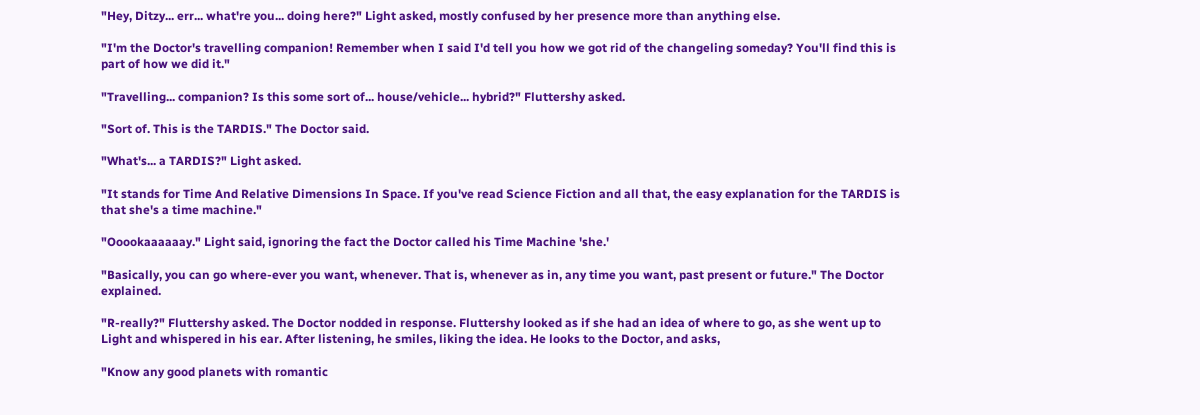"Hey, Ditzy... err... what're you... doing here?" Light asked, mostly confused by her presence more than anything else.

"I'm the Doctor's travelling companion! Remember when I said I'd tell you how we got rid of the changeling someday? You'll find this is part of how we did it."

"Travelling... companion? Is this some sort of... house/vehicle... hybrid?" Fluttershy asked.

"Sort of. This is the TARDIS." The Doctor said.

"What's... a TARDIS?" Light asked.

"It stands for Time And Relative Dimensions In Space. If you've read Science Fiction and all that, the easy explanation for the TARDIS is that she's a time machine."

"Ooookaaaaaay." Light said, ignoring the fact the Doctor called his Time Machine 'she.'

"Basically, you can go where-ever you want, whenever. That is, whenever as in, any time you want, past present or future." The Doctor explained.

"R-really?" Fluttershy asked. The Doctor nodded in response. Fluttershy looked as if she had an idea of where to go, as she went up to Light and whispered in his ear. After listening, he smiles, liking the idea. He looks to the Doctor, and asks,

"Know any good planets with romantic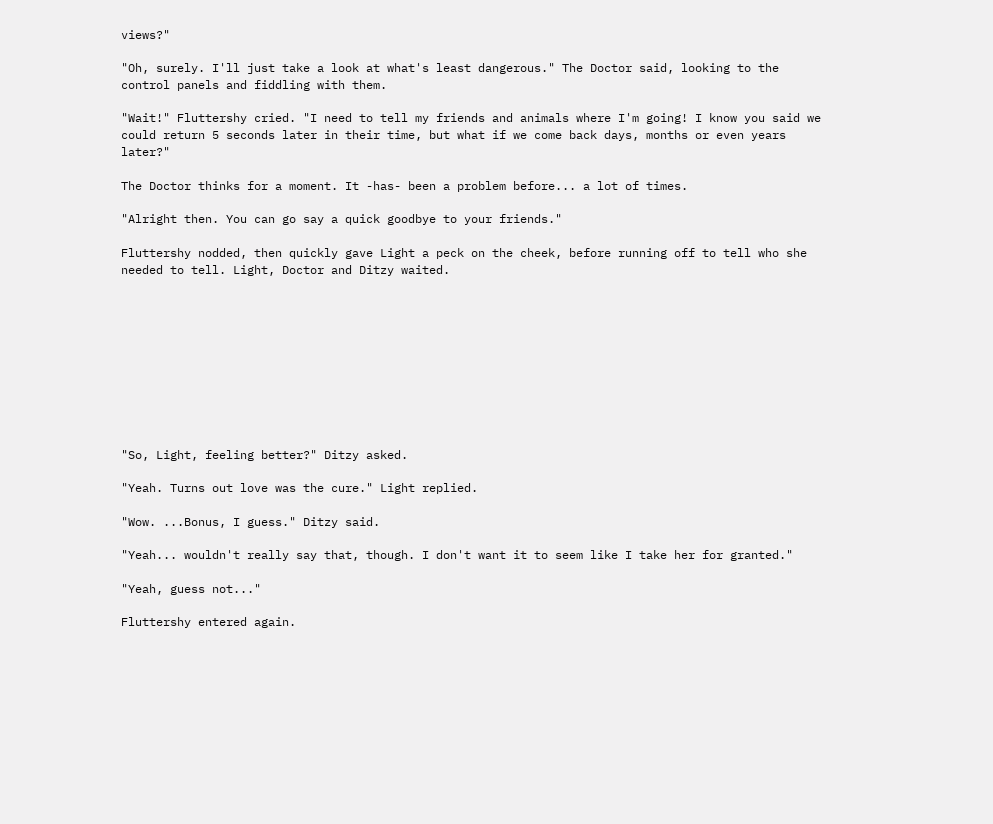views?"

"Oh, surely. I'll just take a look at what's least dangerous." The Doctor said, looking to the control panels and fiddling with them.

"Wait!" Fluttershy cried. "I need to tell my friends and animals where I'm going! I know you said we could return 5 seconds later in their time, but what if we come back days, months or even years later?"

The Doctor thinks for a moment. It -has- been a problem before... a lot of times.

"Alright then. You can go say a quick goodbye to your friends."

Fluttershy nodded, then quickly gave Light a peck on the cheek, before running off to tell who she needed to tell. Light, Doctor and Ditzy waited.










"So, Light, feeling better?" Ditzy asked.

"Yeah. Turns out love was the cure." Light replied.

"Wow. ...Bonus, I guess." Ditzy said.

"Yeah... wouldn't really say that, though. I don't want it to seem like I take her for granted."

"Yeah, guess not..."

Fluttershy entered again.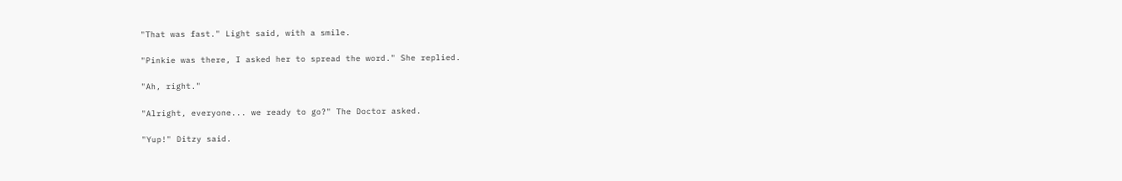"That was fast." Light said, with a smile.

"Pinkie was there, I asked her to spread the word." She replied.

"Ah, right."

"Alright, everyone... we ready to go?" The Doctor asked.

"Yup!" Ditzy said.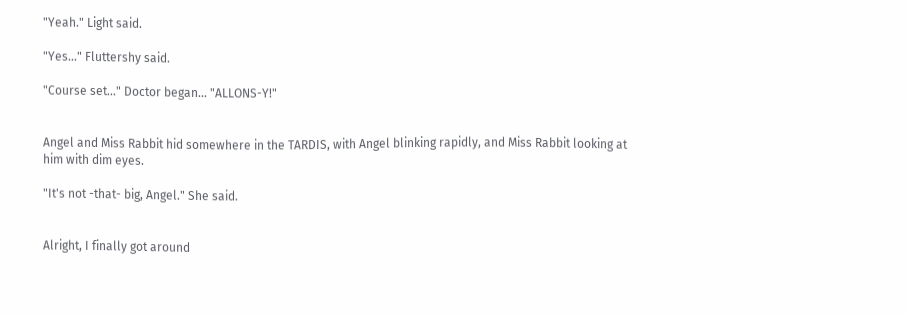"Yeah." Light said.

"Yes..." Fluttershy said.

"Course set..." Doctor began... "ALLONS-Y!"


Angel and Miss Rabbit hid somewhere in the TARDIS, with Angel blinking rapidly, and Miss Rabbit looking at him with dim eyes.

"It's not -that- big, Angel." She said.


Alright, I finally got around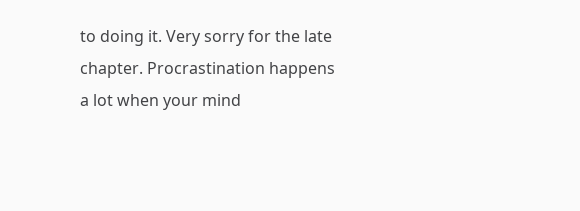to doing it. Very sorry for the late chapter. Procrastination happens a lot when your mind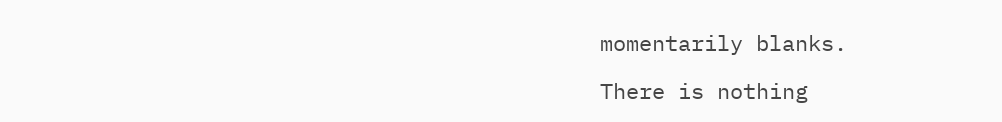momentarily blanks.

There is nothing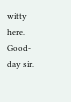witty here. Good-day sir.